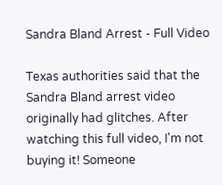Sandra Bland Arrest - Full Video

Texas authorities said that the Sandra Bland arrest video originally had glitches. After watching this full video, I'm not buying it! Someone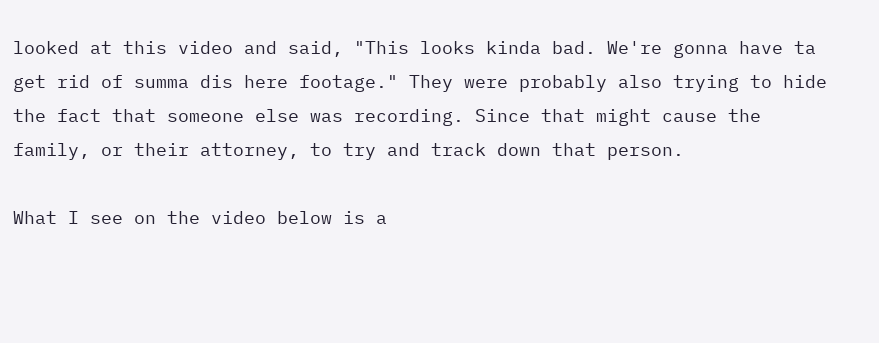looked at this video and said, "This looks kinda bad. We're gonna have ta get rid of summa dis here footage." They were probably also trying to hide the fact that someone else was recording. Since that might cause the family, or their attorney, to try and track down that person.

What I see on the video below is a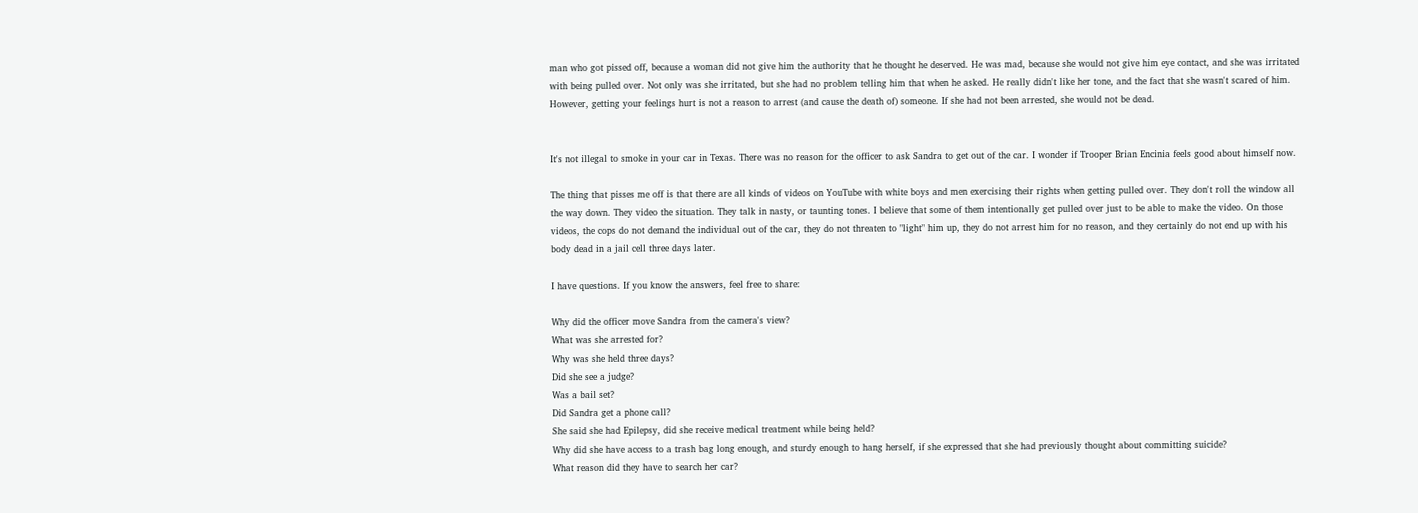man who got pissed off, because a woman did not give him the authority that he thought he deserved. He was mad, because she would not give him eye contact, and she was irritated with being pulled over. Not only was she irritated, but she had no problem telling him that when he asked. He really didn't like her tone, and the fact that she wasn't scared of him. However, getting your feelings hurt is not a reason to arrest (and cause the death of) someone. If she had not been arrested, she would not be dead.


It's not illegal to smoke in your car in Texas. There was no reason for the officer to ask Sandra to get out of the car. I wonder if Trooper Brian Encinia feels good about himself now.

The thing that pisses me off is that there are all kinds of videos on YouTube with white boys and men exercising their rights when getting pulled over. They don't roll the window all the way down. They video the situation. They talk in nasty, or taunting tones. I believe that some of them intentionally get pulled over just to be able to make the video. On those videos, the cops do not demand the individual out of the car, they do not threaten to "light" him up, they do not arrest him for no reason, and they certainly do not end up with his body dead in a jail cell three days later.

I have questions. If you know the answers, feel free to share:

Why did the officer move Sandra from the camera's view?
What was she arrested for?
Why was she held three days?
Did she see a judge?
Was a bail set?
Did Sandra get a phone call?
She said she had Epilepsy, did she receive medical treatment while being held?
Why did she have access to a trash bag long enough, and sturdy enough to hang herself, if she expressed that she had previously thought about committing suicide?
What reason did they have to search her car?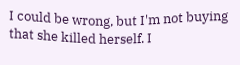I could be wrong, but I'm not buying that she killed herself. I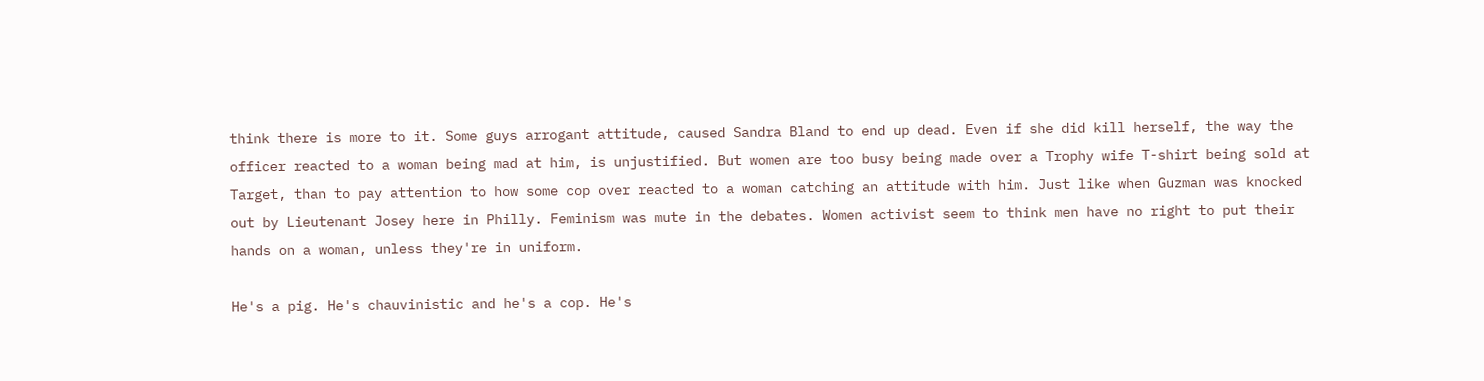think there is more to it. Some guys arrogant attitude, caused Sandra Bland to end up dead. Even if she did kill herself, the way the officer reacted to a woman being mad at him, is unjustified. But women are too busy being made over a Trophy wife T-shirt being sold at Target, than to pay attention to how some cop over reacted to a woman catching an attitude with him. Just like when Guzman was knocked out by Lieutenant Josey here in Philly. Feminism was mute in the debates. Women activist seem to think men have no right to put their hands on a woman, unless they're in uniform.

He's a pig. He's chauvinistic and he's a cop. He's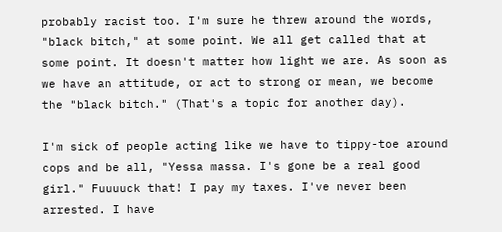probably racist too. I'm sure he threw around the words, "black bitch," at some point. We all get called that at some point. It doesn't matter how light we are. As soon as we have an attitude, or act to strong or mean, we become the "black bitch." (That's a topic for another day).

I'm sick of people acting like we have to tippy-toe around cops and be all, "Yessa massa. I's gone be a real good girl." Fuuuuck that! I pay my taxes. I've never been arrested. I have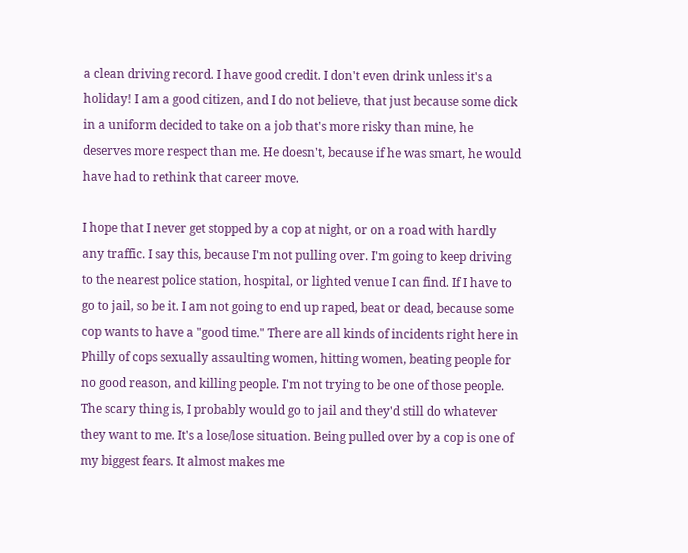a clean driving record. I have good credit. I don't even drink unless it's a holiday! I am a good citizen, and I do not believe, that just because some dick in a uniform decided to take on a job that's more risky than mine, he deserves more respect than me. He doesn't, because if he was smart, he would have had to rethink that career move.

I hope that I never get stopped by a cop at night, or on a road with hardly any traffic. I say this, because I'm not pulling over. I'm going to keep driving to the nearest police station, hospital, or lighted venue I can find. If I have to go to jail, so be it. I am not going to end up raped, beat or dead, because some cop wants to have a "good time." There are all kinds of incidents right here in Philly of cops sexually assaulting women, hitting women, beating people for no good reason, and killing people. I'm not trying to be one of those people. The scary thing is, I probably would go to jail and they'd still do whatever they want to me. It's a lose/lose situation. Being pulled over by a cop is one of my biggest fears. It almost makes me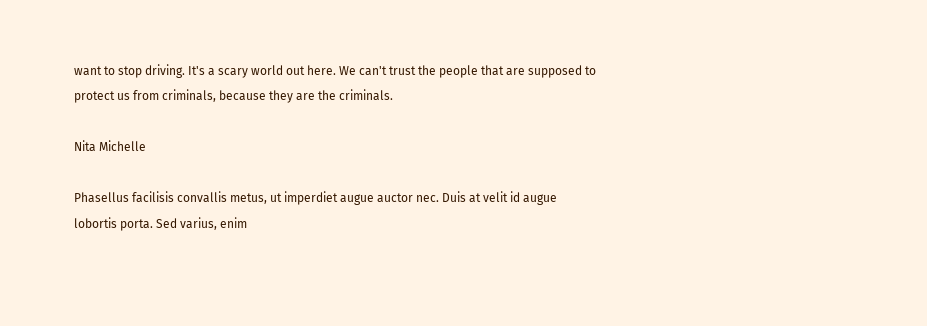want to stop driving. It's a scary world out here. We can't trust the people that are supposed to protect us from criminals, because they are the criminals.

Nita Michelle

Phasellus facilisis convallis metus, ut imperdiet augue auctor nec. Duis at velit id augue lobortis porta. Sed varius, enim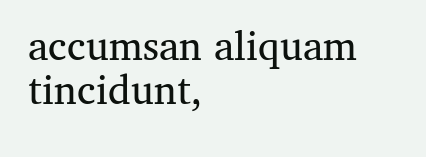accumsan aliquam tincidunt,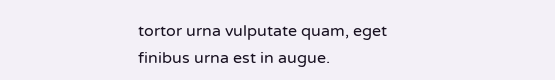tortor urna vulputate quam, eget finibus urna est in augue.